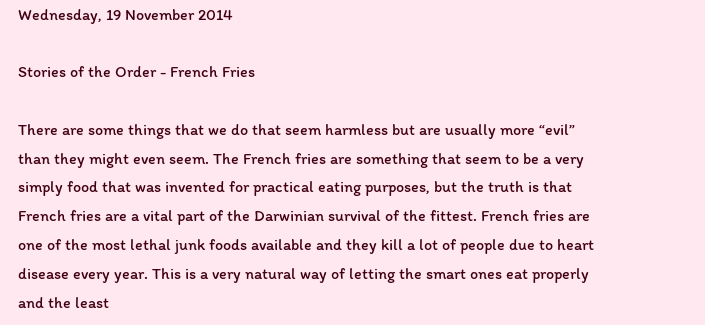Wednesday, 19 November 2014

Stories of the Order - French Fries

There are some things that we do that seem harmless but are usually more “evil” than they might even seem. The French fries are something that seem to be a very simply food that was invented for practical eating purposes, but the truth is that French fries are a vital part of the Darwinian survival of the fittest. French fries are one of the most lethal junk foods available and they kill a lot of people due to heart disease every year. This is a very natural way of letting the smart ones eat properly and the least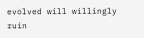evolved will willingly ruin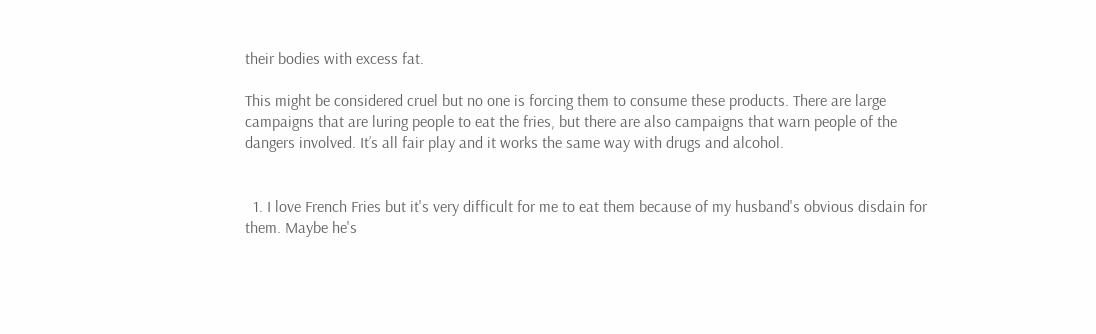their bodies with excess fat.

This might be considered cruel but no one is forcing them to consume these products. There are large campaigns that are luring people to eat the fries, but there are also campaigns that warn people of the dangers involved. It’s all fair play and it works the same way with drugs and alcohol.


  1. I love French Fries but it's very difficult for me to eat them because of my husband's obvious disdain for them. Maybe he's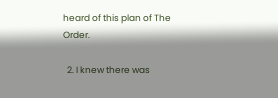heard of this plan of The Order.

  2. I knew there was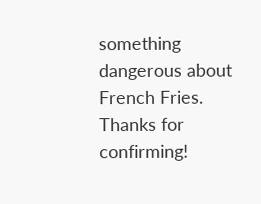something dangerous about French Fries. Thanks for confirming!